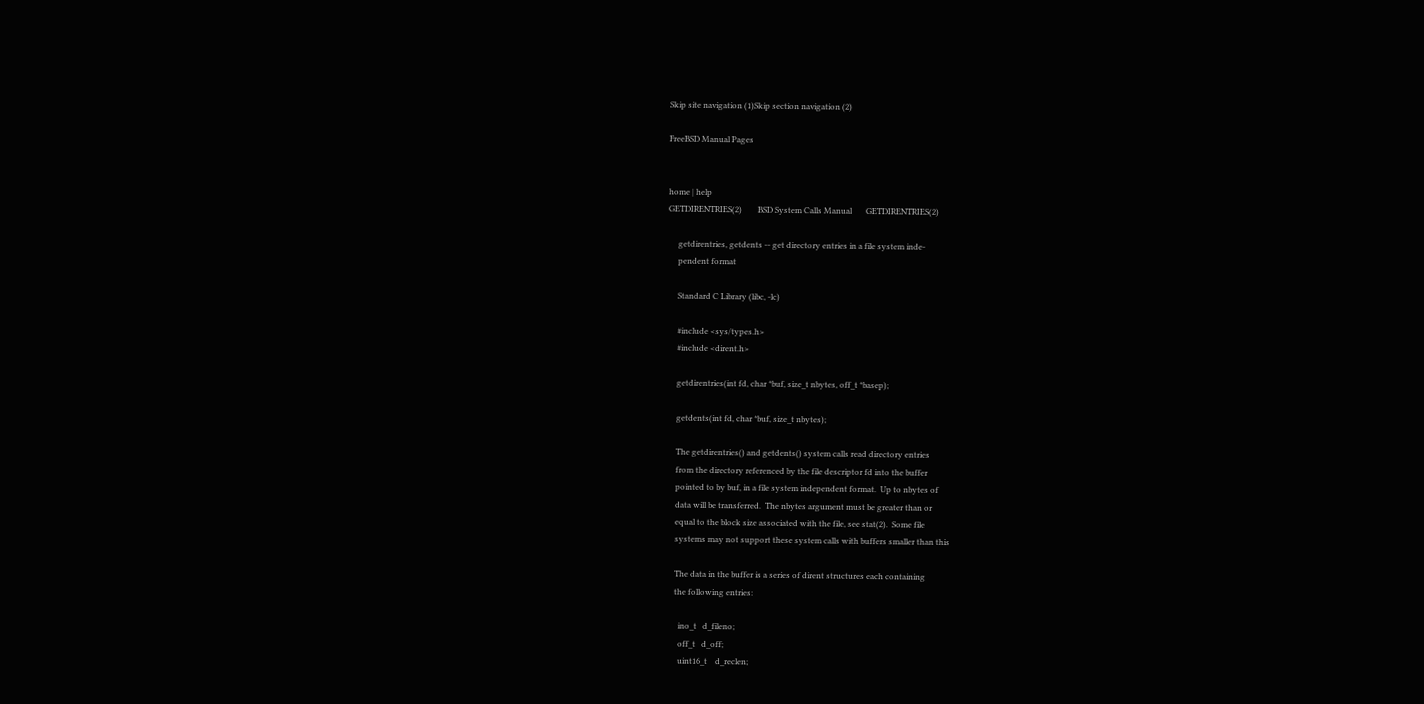Skip site navigation (1)Skip section navigation (2)

FreeBSD Manual Pages


home | help
GETDIRENTRIES(2)        BSD System Calls Manual       GETDIRENTRIES(2)

     getdirentries, getdents -- get directory entries in a file system inde-
     pendent format

     Standard C Library (libc, -lc)

     #include <sys/types.h>
     #include <dirent.h>

     getdirentries(int fd, char *buf, size_t nbytes, off_t *basep);

     getdents(int fd, char *buf, size_t nbytes);

     The getdirentries() and getdents() system calls read directory entries
     from the directory referenced by the file descriptor fd into the buffer
     pointed to by buf, in a file system independent format.  Up to nbytes of
     data will be transferred.  The nbytes argument must be greater than or
     equal to the block size associated with the file, see stat(2).  Some file
     systems may not support these system calls with buffers smaller than this

     The data in the buffer is a series of dirent structures each containing
     the following entries:

       ino_t   d_fileno;
       off_t   d_off;
       uint16_t    d_reclen;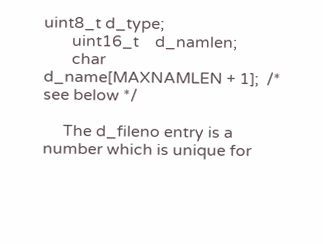uint8_t d_type;
       uint16_t    d_namlen;
       char    d_name[MAXNAMLEN + 1];  /* see below */

     The d_fileno entry is a number which is unique for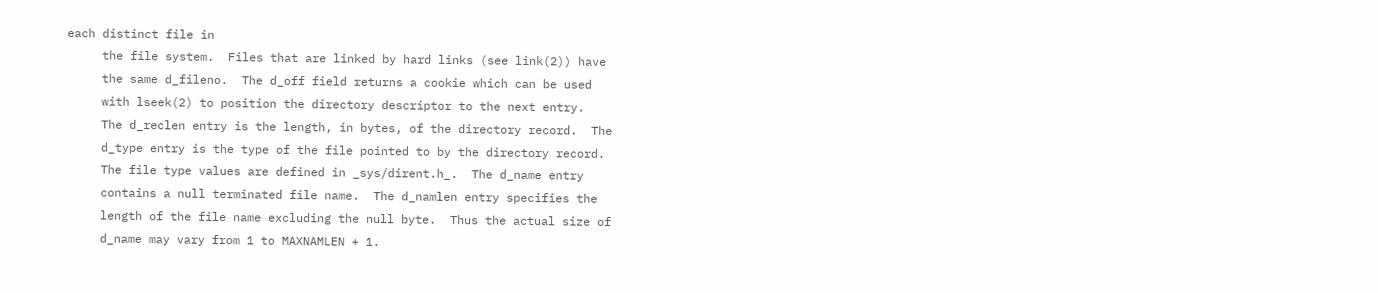each distinct file in
     the file system.  Files that are linked by hard links (see link(2)) have
     the same d_fileno.  The d_off field returns a cookie which can be used
     with lseek(2) to position the directory descriptor to the next entry.
     The d_reclen entry is the length, in bytes, of the directory record.  The
     d_type entry is the type of the file pointed to by the directory record.
     The file type values are defined in _sys/dirent.h_.  The d_name entry
     contains a null terminated file name.  The d_namlen entry specifies the
     length of the file name excluding the null byte.  Thus the actual size of
     d_name may vary from 1 to MAXNAMLEN + 1.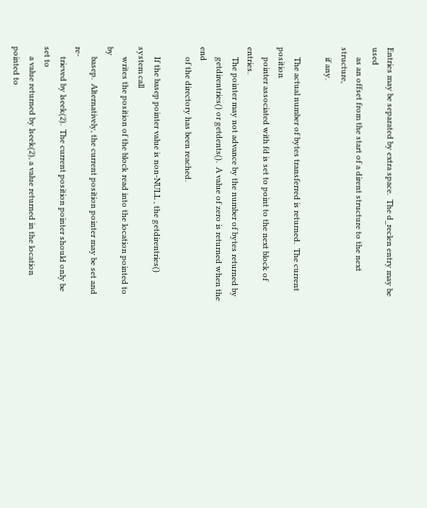Entries may be separated by extra space.  The d_reclen entry may be used
     as an offset from the start of a dirent structure to the next structure,
     if any.

     The actual number of bytes transferred is returned.  The current position
     pointer associated with fd is set to point to the next block of entries.
     The pointer may not advance by the number of bytes returned by
     getdirentries() or getdents().  A value of zero is returned when the end
     of the directory has been reached.

     If the basep pointer value is non-NULL , the getdirentries() system call
     writes the position of the block read into the location pointed to by
     basep.  Alternatively, the current position pointer may be set and re-
     trieved by lseek(2).  The current position pointer should only be set to
     a value returned by lseek(2), a value returned in the location pointed to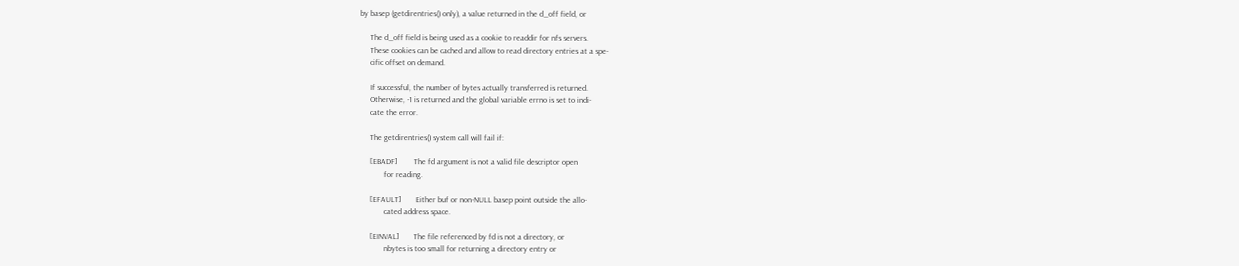by basep (getdirentries() only), a value returned in the d_off field, or

     The d_off field is being used as a cookie to readdir for nfs servers.
     These cookies can be cached and allow to read directory entries at a spe-
     cific offset on demand.

     If successful, the number of bytes actually transferred is returned.
     Otherwise, -1 is returned and the global variable errno is set to indi-
     cate the error.

     The getdirentries() system call will fail if:

     [EBADF]        The fd argument is not a valid file descriptor open
            for reading.

     [EFAULT]       Either buf or non-NULL basep point outside the allo-
            cated address space.

     [EINVAL]       The file referenced by fd is not a directory, or
            nbytes is too small for returning a directory entry or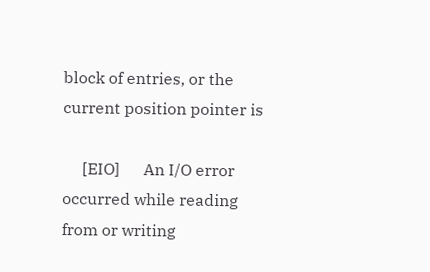block of entries, or the current position pointer is

     [EIO]      An I/O error occurred while reading from or writing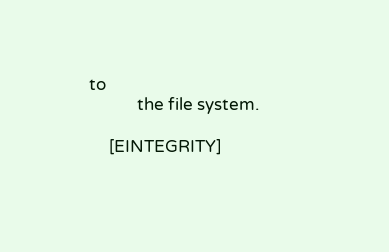to
            the file system.

     [EINTEGRITY]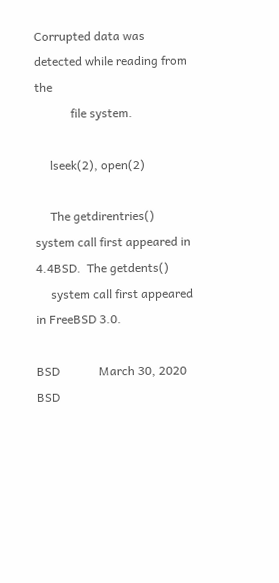Corrupted data was detected while reading from the
            file system.

     lseek(2), open(2)

     The getdirentries() system call first appeared in 4.4BSD.  The getdents()
     system call first appeared in FreeBSD 3.0.

BSD             March 30, 2020                 BSD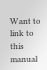Want to link to this manual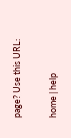page? Use this URL:

home | help